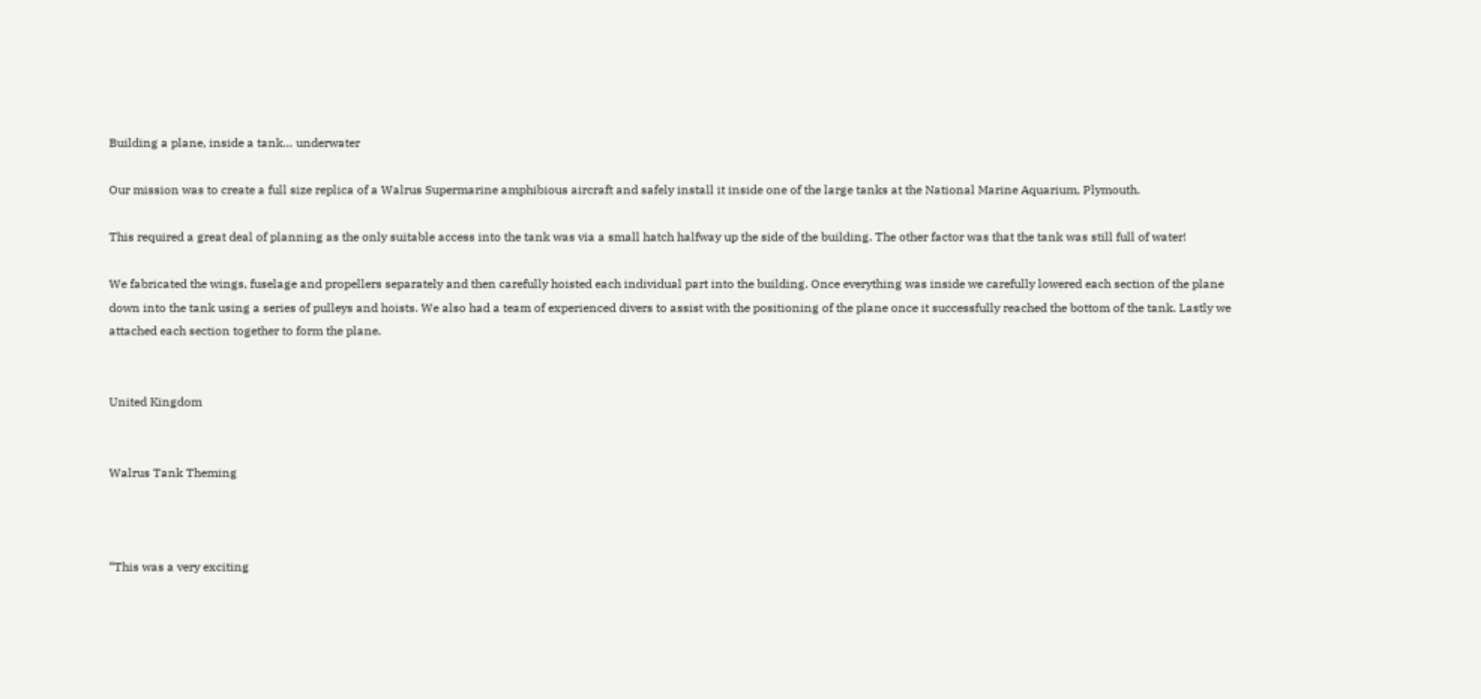Building a plane, inside a tank… underwater

Our mission was to create a full size replica of a Walrus Supermarine amphibious aircraft and safely install it inside one of the large tanks at the National Marine Aquarium, Plymouth.

This required a great deal of planning as the only suitable access into the tank was via a small hatch halfway up the side of the building. The other factor was that the tank was still full of water!

We fabricated the wings, fuselage and propellers separately and then carefully hoisted each individual part into the building. Once everything was inside we carefully lowered each section of the plane down into the tank using a series of pulleys and hoists. We also had a team of experienced divers to assist with the positioning of the plane once it successfully reached the bottom of the tank. Lastly we attached each section together to form the plane.


United Kingdom


Walrus Tank Theming



“This was a very exciting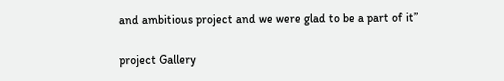and ambitious project and we were glad to be a part of it”

project Gallery